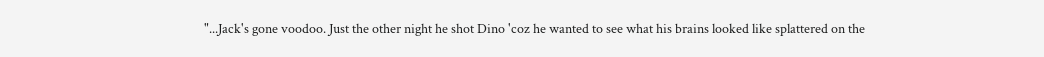"...Jack's gone voodoo. Just the other night he shot Dino 'coz he wanted to see what his brains looked like splattered on the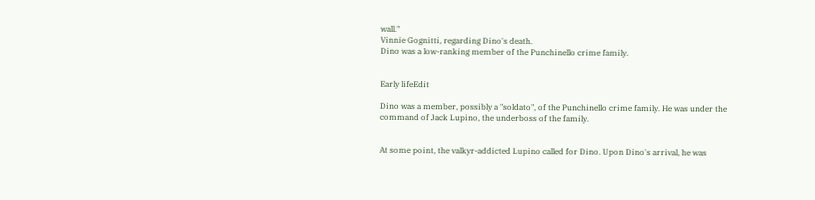wall."
Vinnie Gognitti, regarding Dino's death.
Dino was a low-ranking member of the Punchinello crime family.


Early lifeEdit

Dino was a member, possibly a "soldato", of the Punchinello crime family. He was under the command of Jack Lupino, the underboss of the family.


At some point, the valkyr-addicted Lupino called for Dino. Upon Dino's arrival, he was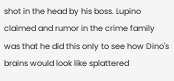shot in the head by his boss. Lupino claimed and rumor in the crime family was that he did this only to see how Dino's brains would look like splattered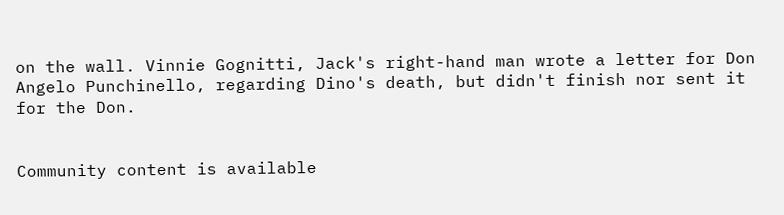on the wall. Vinnie Gognitti, Jack's right-hand man wrote a letter for Don Angelo Punchinello, regarding Dino's death, but didn't finish nor sent it for the Don.


Community content is available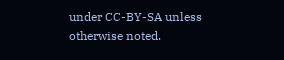under CC-BY-SA unless otherwise noted.